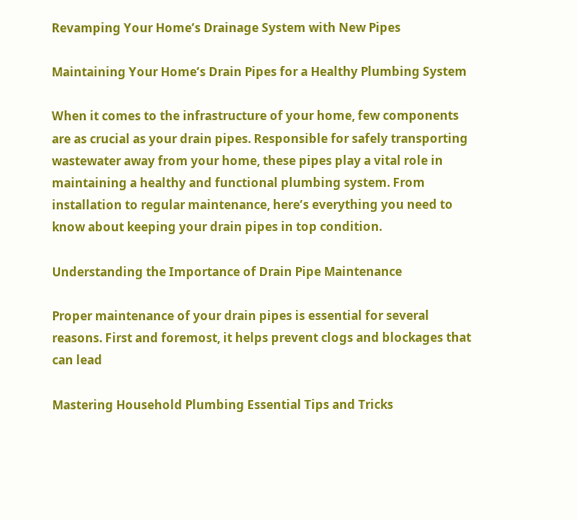Revamping Your Home’s Drainage System with New Pipes

Maintaining Your Home’s Drain Pipes for a Healthy Plumbing System

When it comes to the infrastructure of your home, few components are as crucial as your drain pipes. Responsible for safely transporting wastewater away from your home, these pipes play a vital role in maintaining a healthy and functional plumbing system. From installation to regular maintenance, here’s everything you need to know about keeping your drain pipes in top condition.

Understanding the Importance of Drain Pipe Maintenance

Proper maintenance of your drain pipes is essential for several reasons. First and foremost, it helps prevent clogs and blockages that can lead

Mastering Household Plumbing Essential Tips and Tricks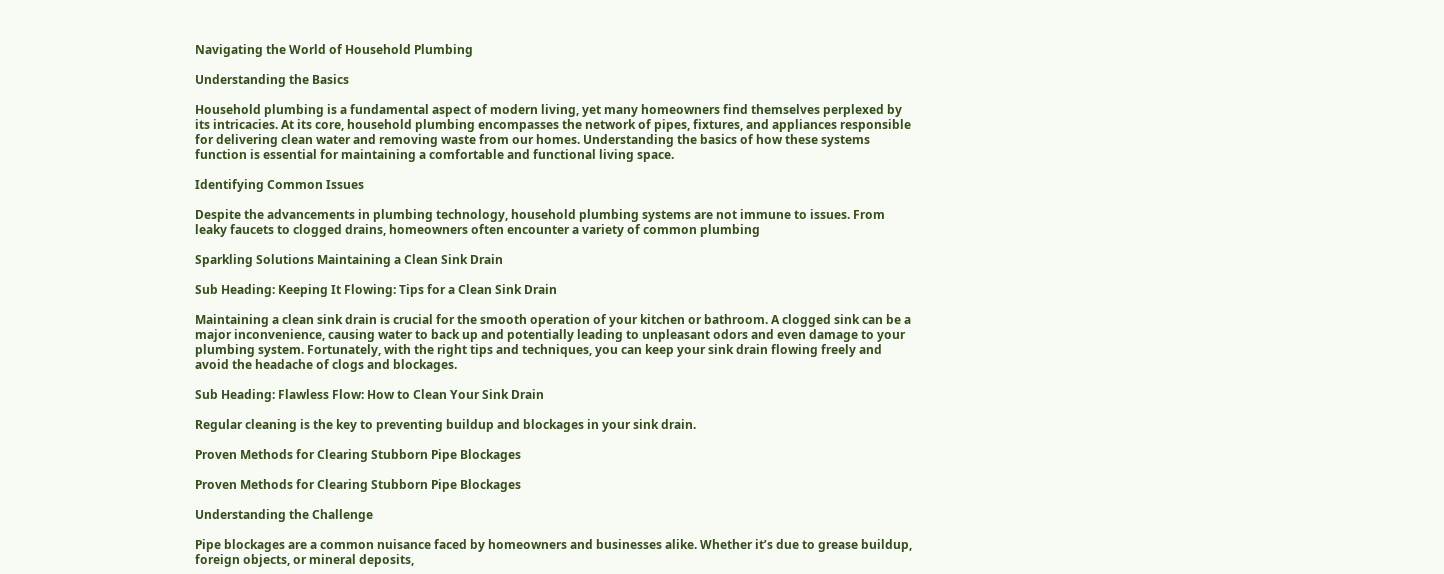Navigating the World of Household Plumbing

Understanding the Basics

Household plumbing is a fundamental aspect of modern living, yet many homeowners find themselves perplexed by its intricacies. At its core, household plumbing encompasses the network of pipes, fixtures, and appliances responsible for delivering clean water and removing waste from our homes. Understanding the basics of how these systems function is essential for maintaining a comfortable and functional living space.

Identifying Common Issues

Despite the advancements in plumbing technology, household plumbing systems are not immune to issues. From leaky faucets to clogged drains, homeowners often encounter a variety of common plumbing

Sparkling Solutions Maintaining a Clean Sink Drain

Sub Heading: Keeping It Flowing: Tips for a Clean Sink Drain

Maintaining a clean sink drain is crucial for the smooth operation of your kitchen or bathroom. A clogged sink can be a major inconvenience, causing water to back up and potentially leading to unpleasant odors and even damage to your plumbing system. Fortunately, with the right tips and techniques, you can keep your sink drain flowing freely and avoid the headache of clogs and blockages.

Sub Heading: Flawless Flow: How to Clean Your Sink Drain

Regular cleaning is the key to preventing buildup and blockages in your sink drain.

Proven Methods for Clearing Stubborn Pipe Blockages

Proven Methods for Clearing Stubborn Pipe Blockages

Understanding the Challenge

Pipe blockages are a common nuisance faced by homeowners and businesses alike. Whether it’s due to grease buildup, foreign objects, or mineral deposits,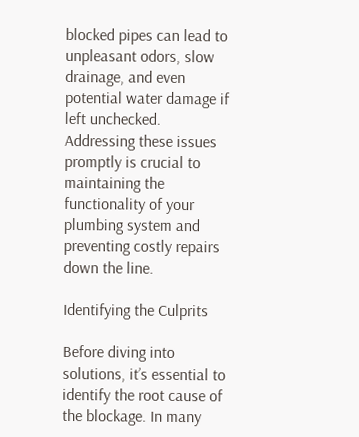blocked pipes can lead to unpleasant odors, slow drainage, and even potential water damage if left unchecked. Addressing these issues promptly is crucial to maintaining the functionality of your plumbing system and preventing costly repairs down the line.

Identifying the Culprits

Before diving into solutions, it’s essential to identify the root cause of the blockage. In many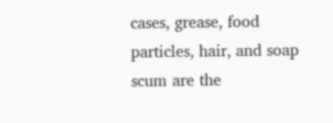cases, grease, food particles, hair, and soap scum are the